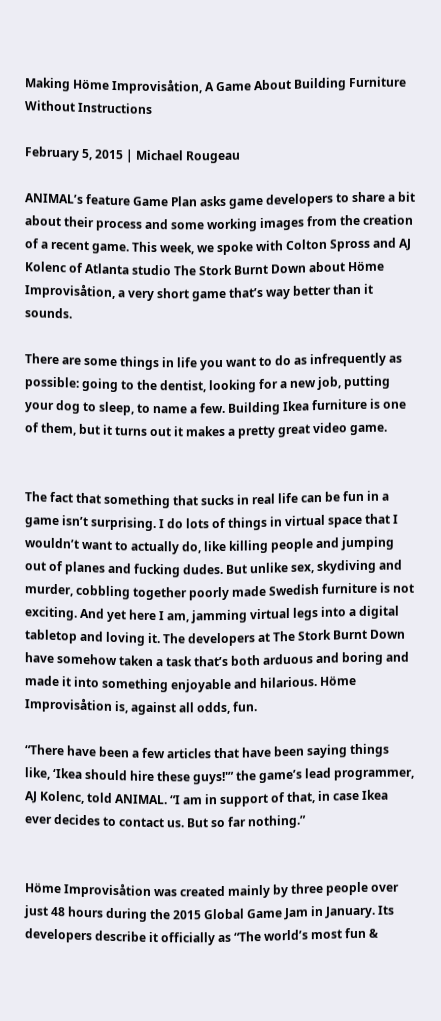Making Höme Improvisåtion, A Game About Building Furniture Without Instructions

February 5, 2015 | Michael Rougeau

ANIMAL’s feature Game Plan asks game developers to share a bit about their process and some working images from the creation of a recent game. This week, we spoke with Colton Spross and AJ Kolenc of Atlanta studio The Stork Burnt Down about Höme Improvisåtion, a very short game that’s way better than it sounds.

There are some things in life you want to do as infrequently as possible: going to the dentist, looking for a new job, putting your dog to sleep, to name a few. Building Ikea furniture is one of them, but it turns out it makes a pretty great video game.


The fact that something that sucks in real life can be fun in a game isn’t surprising. I do lots of things in virtual space that I wouldn’t want to actually do, like killing people and jumping out of planes and fucking dudes. But unlike sex, skydiving and murder, cobbling together poorly made Swedish furniture is not exciting. And yet here I am, jamming virtual legs into a digital tabletop and loving it. The developers at The Stork Burnt Down have somehow taken a task that’s both arduous and boring and made it into something enjoyable and hilarious. Höme Improvisåtion is, against all odds, fun.

“There have been a few articles that have been saying things like, ‘Ikea should hire these guys!'” the game’s lead programmer, AJ Kolenc, told ANIMAL. “I am in support of that, in case Ikea ever decides to contact us. But so far nothing.”


Höme Improvisåtion was created mainly by three people over just 48 hours during the 2015 Global Game Jam in January. Its developers describe it officially as “The world’s most fun &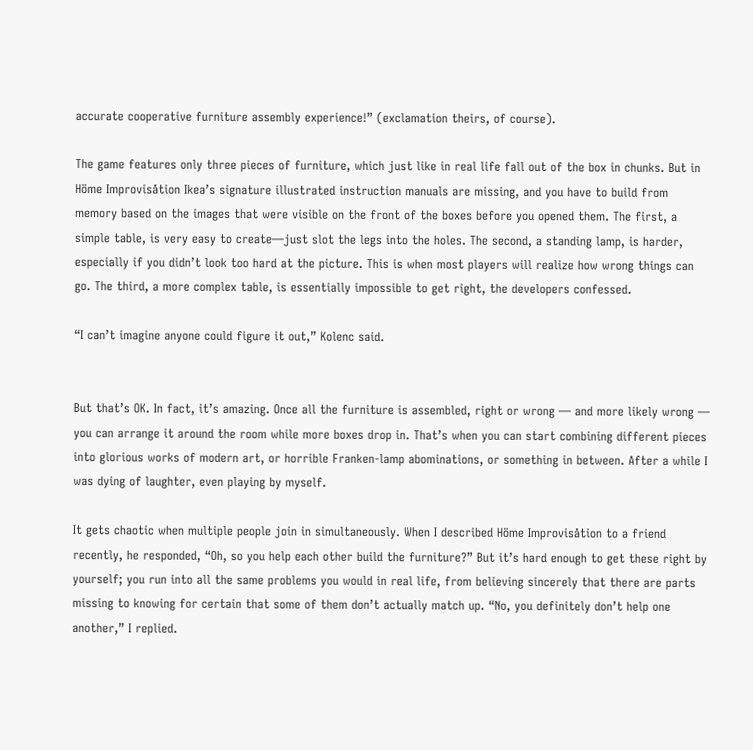accurate cooperative furniture assembly experience!” (exclamation theirs, of course).

The game features only three pieces of furniture, which just like in real life fall out of the box in chunks. But in Höme Improvisåtion Ikea’s signature illustrated instruction manuals are missing, and you have to build from memory based on the images that were visible on the front of the boxes before you opened them. The first, a simple table, is very easy to create—just slot the legs into the holes. The second, a standing lamp, is harder, especially if you didn’t look too hard at the picture. This is when most players will realize how wrong things can go. The third, a more complex table, is essentially impossible to get right, the developers confessed.

“I can’t imagine anyone could figure it out,” Kolenc said.


But that’s OK. In fact, it’s amazing. Once all the furniture is assembled, right or wrong — and more likely wrong — you can arrange it around the room while more boxes drop in. That’s when you can start combining different pieces into glorious works of modern art, or horrible Franken-lamp abominations, or something in between. After a while I was dying of laughter, even playing by myself.

It gets chaotic when multiple people join in simultaneously. When I described Höme Improvisåtion to a friend recently, he responded, “Oh, so you help each other build the furniture?” But it’s hard enough to get these right by yourself; you run into all the same problems you would in real life, from believing sincerely that there are parts missing to knowing for certain that some of them don’t actually match up. “No, you definitely don’t help one another,” I replied.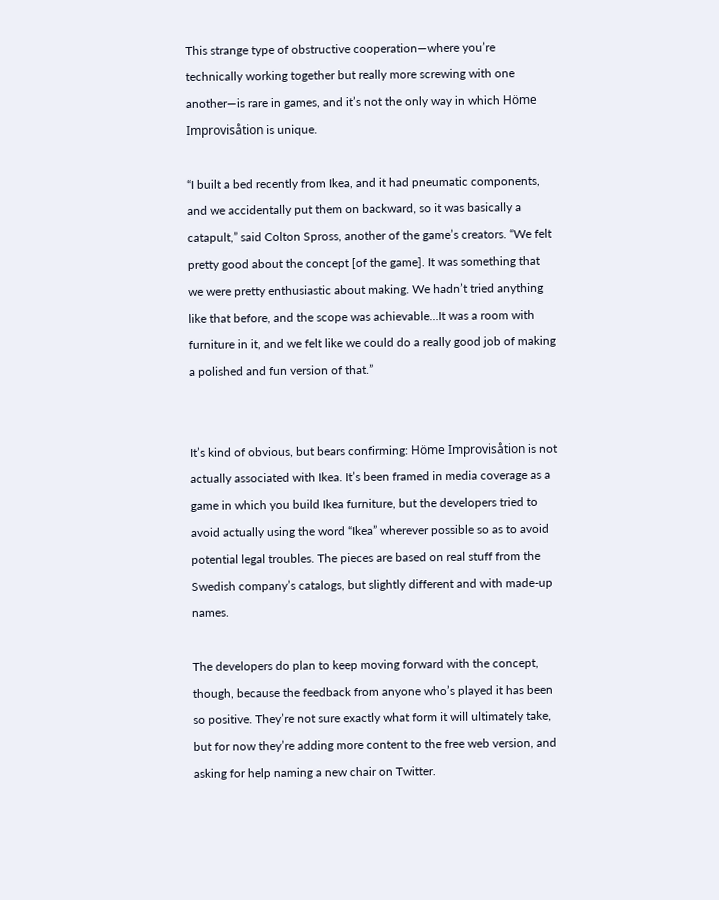This strange type of obstructive cooperation—where you’re technically working together but really more screwing with one another—is rare in games, and it’s not the only way in which Höme Improvisåtion is unique.

“I built a bed recently from Ikea, and it had pneumatic components, and we accidentally put them on backward, so it was basically a catapult,” said Colton Spross, another of the game’s creators. “We felt pretty good about the concept [of the game]. It was something that we were pretty enthusiastic about making. We hadn’t tried anything like that before, and the scope was achievable…It was a room with furniture in it, and we felt like we could do a really good job of making a polished and fun version of that.”


It’s kind of obvious, but bears confirming: Höme Improvisåtion is not actually associated with Ikea. It’s been framed in media coverage as a game in which you build Ikea furniture, but the developers tried to avoid actually using the word “Ikea” wherever possible so as to avoid potential legal troubles. The pieces are based on real stuff from the Swedish company’s catalogs, but slightly different and with made-up names.

The developers do plan to keep moving forward with the concept, though, because the feedback from anyone who’s played it has been so positive. They’re not sure exactly what form it will ultimately take, but for now they’re adding more content to the free web version, and asking for help naming a new chair on Twitter.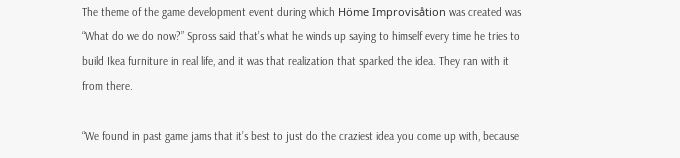The theme of the game development event during which Höme Improvisåtion was created was “What do we do now?” Spross said that’s what he winds up saying to himself every time he tries to build Ikea furniture in real life, and it was that realization that sparked the idea. They ran with it from there.

“We found in past game jams that it’s best to just do the craziest idea you come up with, because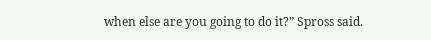when else are you going to do it?” Spross said.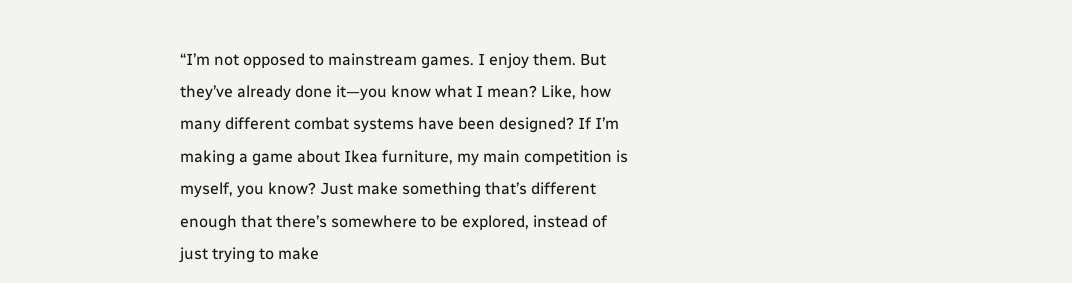“I’m not opposed to mainstream games. I enjoy them. But they’ve already done it—you know what I mean? Like, how many different combat systems have been designed? If I’m making a game about Ikea furniture, my main competition is myself, you know? Just make something that’s different enough that there’s somewhere to be explored, instead of just trying to make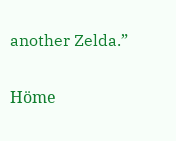another Zelda.”

Höme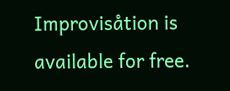Improvisåtion is available for free.